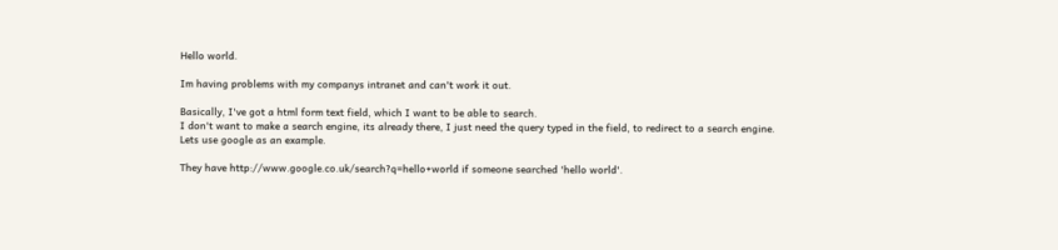Hello world.

Im having problems with my companys intranet and can't work it out.

Basically, I've got a html form text field, which I want to be able to search.
I don't want to make a search engine, its already there, I just need the query typed in the field, to redirect to a search engine.
Lets use google as an example.

They have http://www.google.co.uk/search?q=hello+world if someone searched 'hello world'.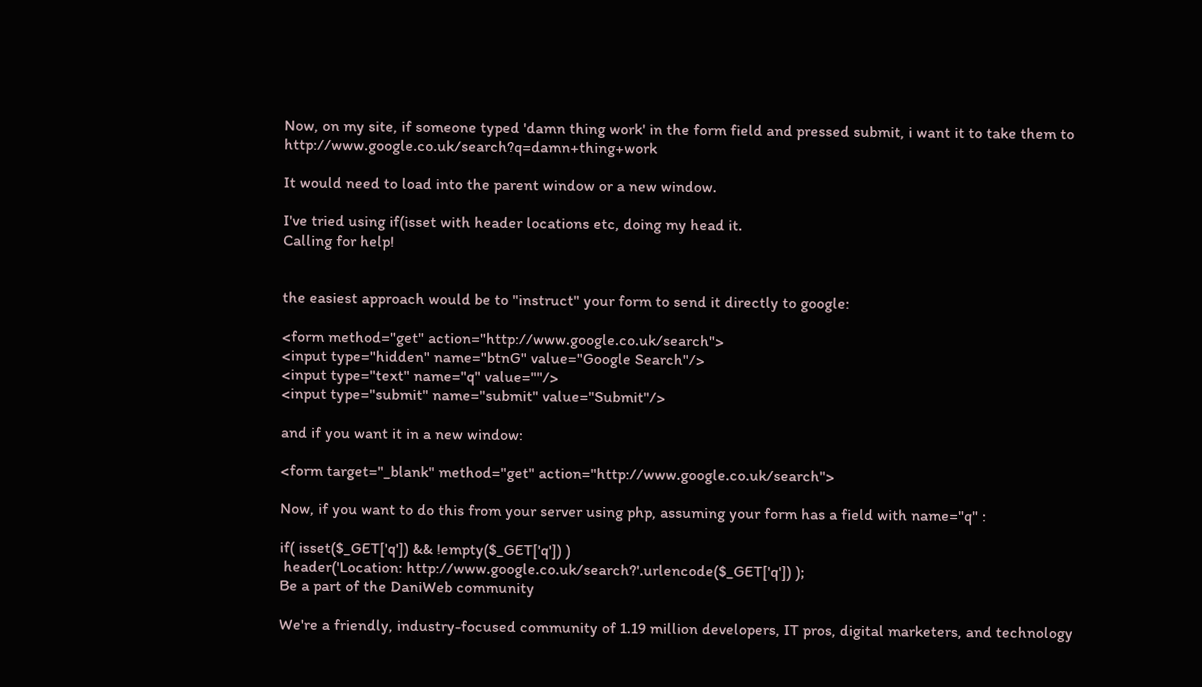Now, on my site, if someone typed 'damn thing work' in the form field and pressed submit, i want it to take them to http://www.google.co.uk/search?q=damn+thing+work

It would need to load into the parent window or a new window.

I've tried using if(isset with header locations etc, doing my head it.
Calling for help!


the easiest approach would be to "instruct" your form to send it directly to google:

<form method="get" action="http://www.google.co.uk/search">
<input type="hidden" name="btnG" value="Google Search"/>
<input type="text" name="q" value=""/>
<input type="submit" name="submit" value="Submit"/>

and if you want it in a new window:

<form target="_blank" method="get" action="http://www.google.co.uk/search">

Now, if you want to do this from your server using php, assuming your form has a field with name="q" :

if( isset($_GET['q']) && !empty($_GET['q']) )
 header('Location: http://www.google.co.uk/search?'.urlencode($_GET['q']) );
Be a part of the DaniWeb community

We're a friendly, industry-focused community of 1.19 million developers, IT pros, digital marketers, and technology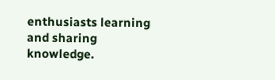enthusiasts learning and sharing knowledge.